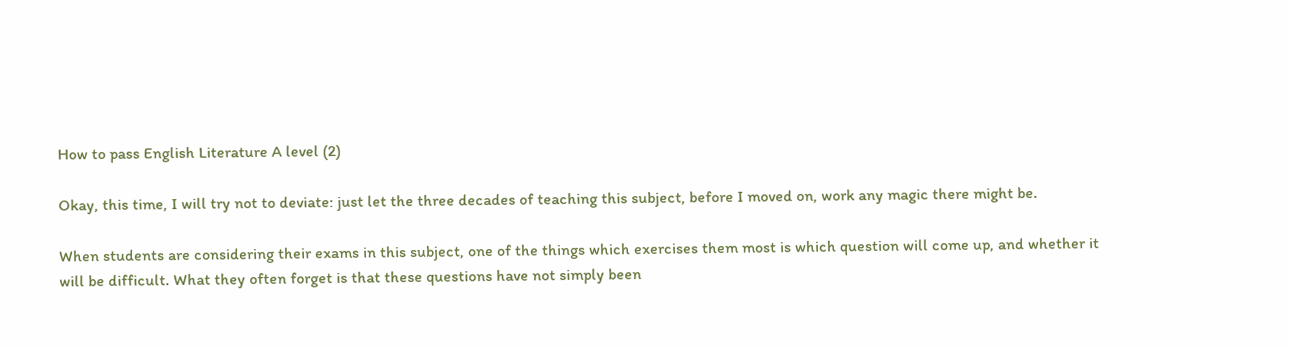How to pass English Literature A level (2)

Okay, this time, I will try not to deviate: just let the three decades of teaching this subject, before I moved on, work any magic there might be.

When students are considering their exams in this subject, one of the things which exercises them most is which question will come up, and whether it will be difficult. What they often forget is that these questions have not simply been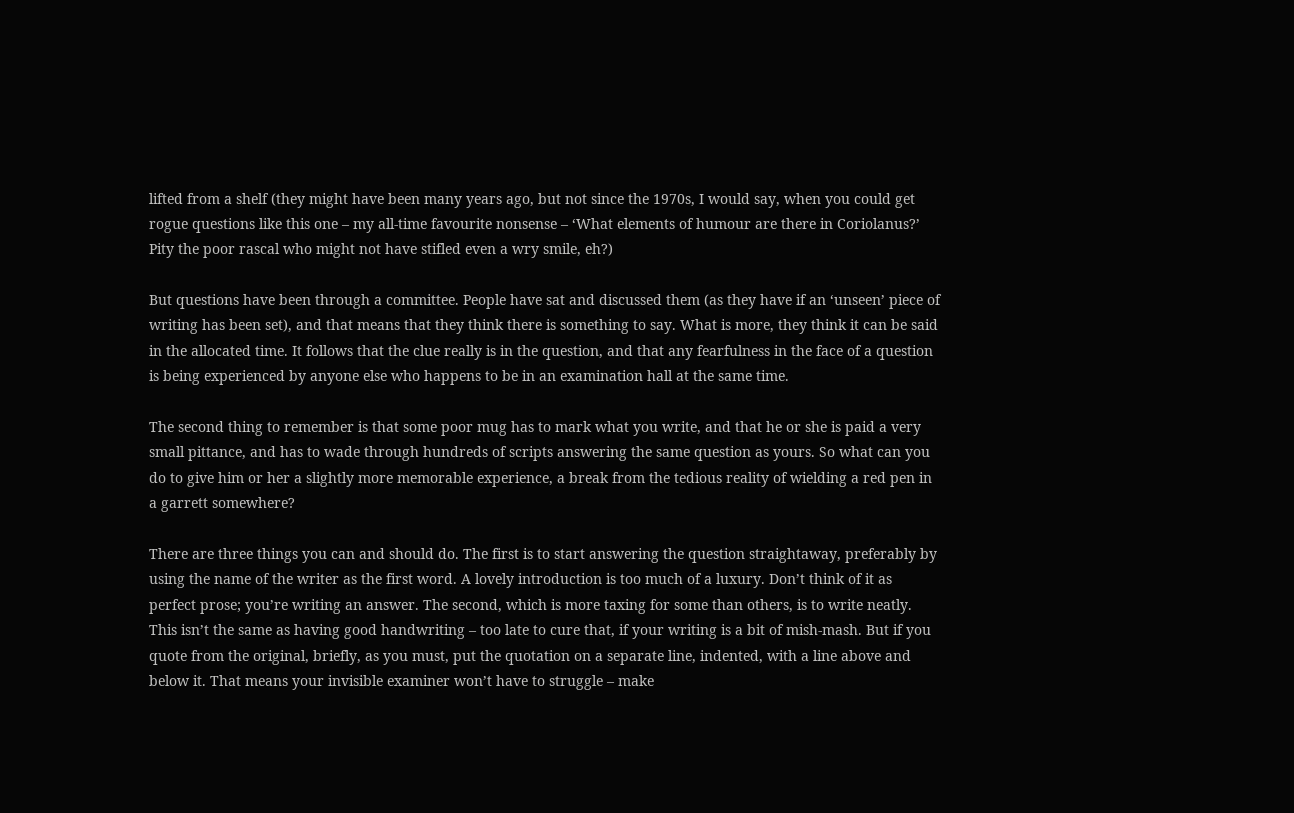lifted from a shelf (they might have been many years ago, but not since the 1970s, I would say, when you could get rogue questions like this one – my all-time favourite nonsense – ‘What elements of humour are there in Coriolanus?’ Pity the poor rascal who might not have stifled even a wry smile, eh?)

But questions have been through a committee. People have sat and discussed them (as they have if an ‘unseen’ piece of writing has been set), and that means that they think there is something to say. What is more, they think it can be said in the allocated time. It follows that the clue really is in the question, and that any fearfulness in the face of a question is being experienced by anyone else who happens to be in an examination hall at the same time.

The second thing to remember is that some poor mug has to mark what you write, and that he or she is paid a very small pittance, and has to wade through hundreds of scripts answering the same question as yours. So what can you do to give him or her a slightly more memorable experience, a break from the tedious reality of wielding a red pen in a garrett somewhere?

There are three things you can and should do. The first is to start answering the question straightaway, preferably by using the name of the writer as the first word. A lovely introduction is too much of a luxury. Don’t think of it as perfect prose; you’re writing an answer. The second, which is more taxing for some than others, is to write neatly. This isn’t the same as having good handwriting – too late to cure that, if your writing is a bit of mish-mash. But if you quote from the original, briefly, as you must, put the quotation on a separate line, indented, with a line above and below it. That means your invisible examiner won’t have to struggle – make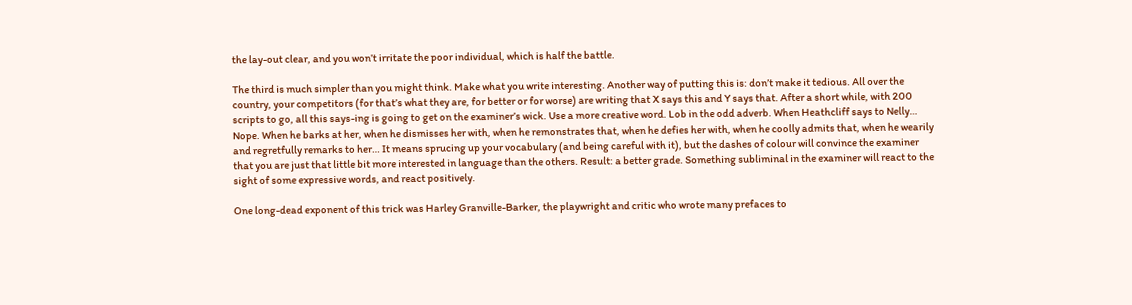the lay-out clear, and you won’t irritate the poor individual, which is half the battle.

The third is much simpler than you might think. Make what you write interesting. Another way of putting this is: don’t make it tedious. All over the country, your competitors (for that’s what they are, for better or for worse) are writing that X says this and Y says that. After a short while, with 200 scripts to go, all this says-ing is going to get on the examiner’s wick. Use a more creative word. Lob in the odd adverb. When Heathcliff says to Nelly… Nope. When he barks at her, when he dismisses her with, when he remonstrates that, when he defies her with, when he coolly admits that, when he wearily and regretfully remarks to her… It means sprucing up your vocabulary (and being careful with it), but the dashes of colour will convince the examiner that you are just that little bit more interested in language than the others. Result: a better grade. Something subliminal in the examiner will react to the sight of some expressive words, and react positively.

One long-dead exponent of this trick was Harley Granville-Barker, the playwright and critic who wrote many prefaces to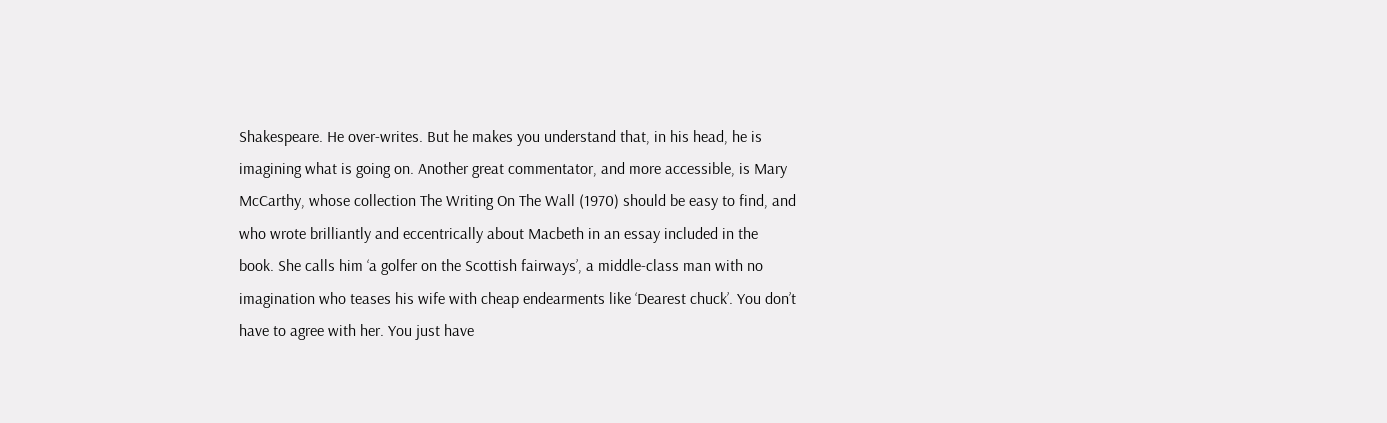Shakespeare. He over-writes. But he makes you understand that, in his head, he is imagining what is going on. Another great commentator, and more accessible, is Mary McCarthy, whose collection The Writing On The Wall (1970) should be easy to find, and who wrote brilliantly and eccentrically about Macbeth in an essay included in the book. She calls him ‘a golfer on the Scottish fairways’, a middle-class man with no imagination who teases his wife with cheap endearments like ‘Dearest chuck’. You don’t have to agree with her. You just have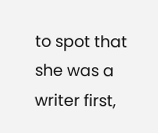to spot that she was a writer first,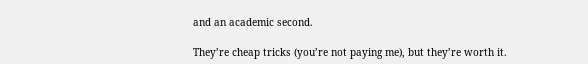and an academic second.

They’re cheap tricks (you’re not paying me), but they’re worth it.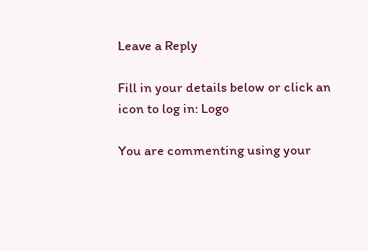Leave a Reply

Fill in your details below or click an icon to log in: Logo

You are commenting using your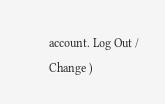account. Log Out /  Change )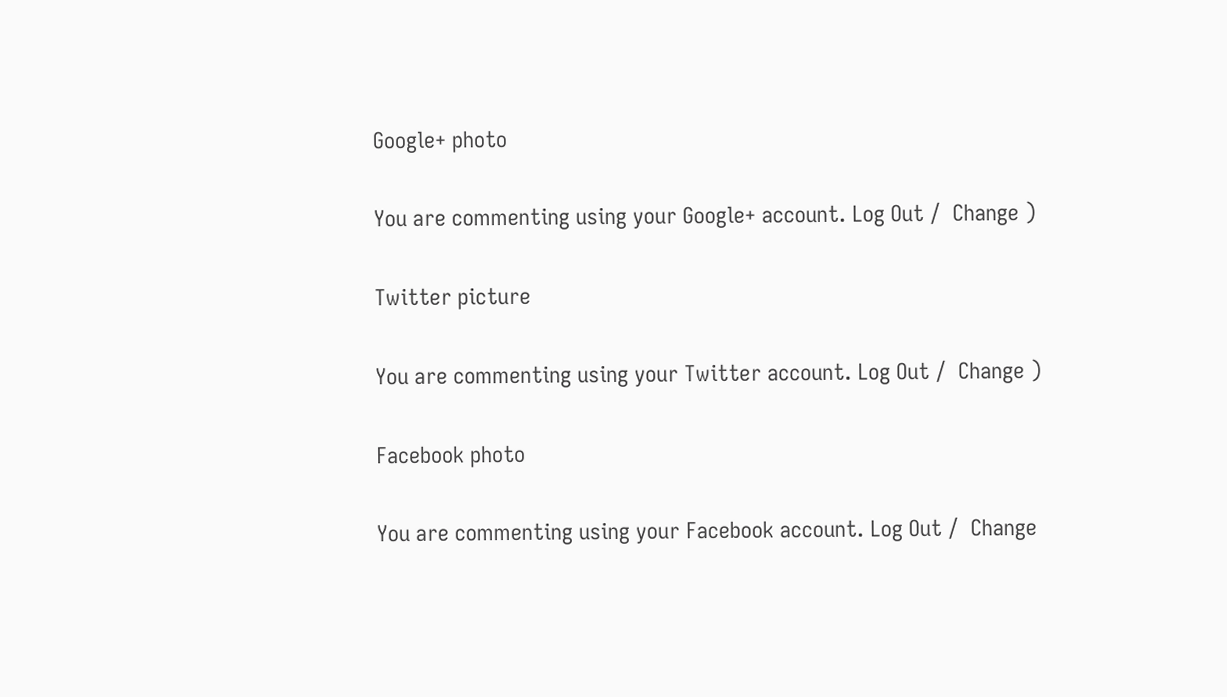Google+ photo

You are commenting using your Google+ account. Log Out /  Change )

Twitter picture

You are commenting using your Twitter account. Log Out /  Change )

Facebook photo

You are commenting using your Facebook account. Log Out /  Change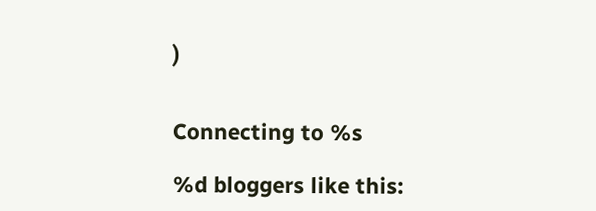)


Connecting to %s

%d bloggers like this: